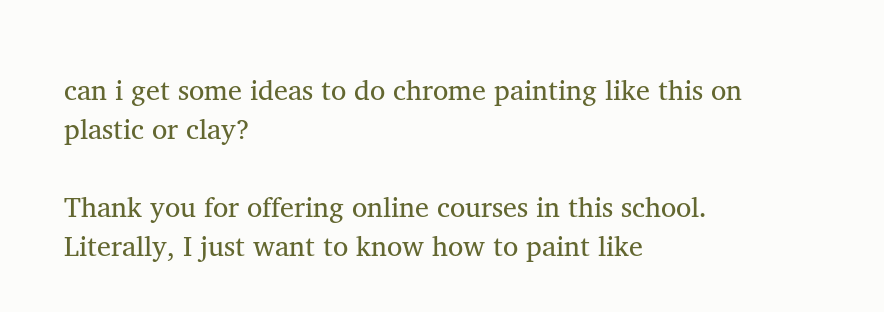can i get some ideas to do chrome painting like this on plastic or clay?

Thank you for offering online courses in this school.
Literally, I just want to know how to paint like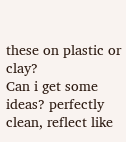these on plastic or clay?
Can i get some ideas? perfectly clean, reflect like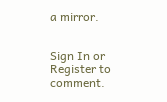a mirror.


Sign In or Register to comment.